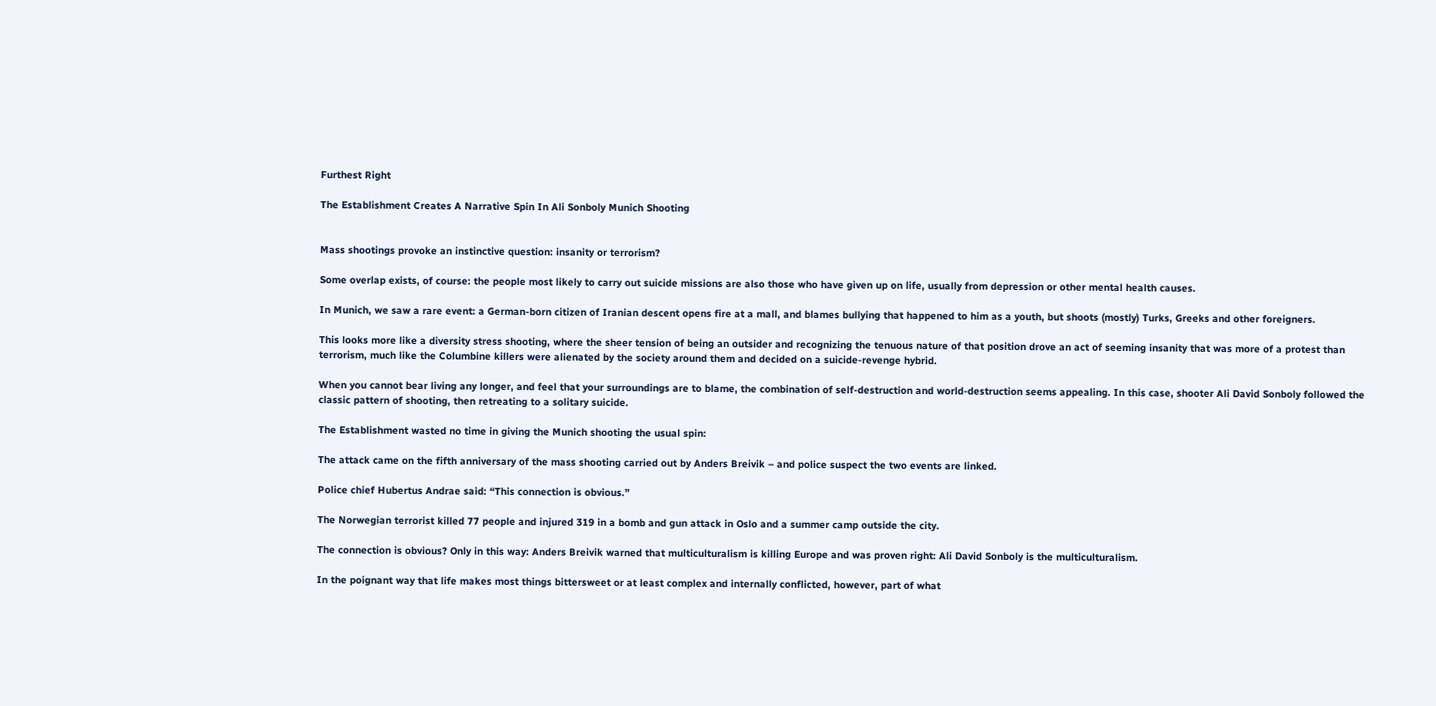Furthest Right

The Establishment Creates A Narrative Spin In Ali Sonboly Munich Shooting


Mass shootings provoke an instinctive question: insanity or terrorism?

Some overlap exists, of course: the people most likely to carry out suicide missions are also those who have given up on life, usually from depression or other mental health causes.

In Munich, we saw a rare event: a German-born citizen of Iranian descent opens fire at a mall, and blames bullying that happened to him as a youth, but shoots (mostly) Turks, Greeks and other foreigners.

This looks more like a diversity stress shooting, where the sheer tension of being an outsider and recognizing the tenuous nature of that position drove an act of seeming insanity that was more of a protest than terrorism, much like the Columbine killers were alienated by the society around them and decided on a suicide-revenge hybrid.

When you cannot bear living any longer, and feel that your surroundings are to blame, the combination of self-destruction and world-destruction seems appealing. In this case, shooter Ali David Sonboly followed the classic pattern of shooting, then retreating to a solitary suicide.

The Establishment wasted no time in giving the Munich shooting the usual spin:

The attack came on the fifth anniversary of the mass shooting carried out by Anders Breivik – and police suspect the two events are linked.

Police chief Hubertus Andrae said: “This connection is obvious.”

The Norwegian terrorist killed 77 people and injured 319 in a bomb and gun attack in Oslo and a summer camp outside the city.

The connection is obvious? Only in this way: Anders Breivik warned that multiculturalism is killing Europe and was proven right: Ali David Sonboly is the multiculturalism.

In the poignant way that life makes most things bittersweet or at least complex and internally conflicted, however, part of what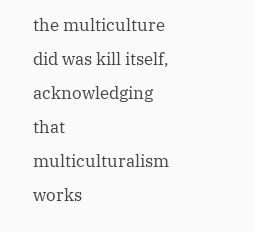the multiculture did was kill itself, acknowledging that multiculturalism works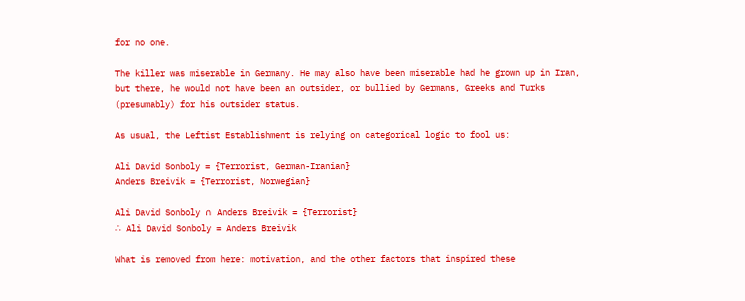for no one.

The killer was miserable in Germany. He may also have been miserable had he grown up in Iran, but there, he would not have been an outsider, or bullied by Germans, Greeks and Turks (presumably) for his outsider status.

As usual, the Leftist Establishment is relying on categorical logic to fool us:

Ali David Sonboly = {Terrorist, German-Iranian}
Anders Breivik = {Terrorist, Norwegian}

Ali David Sonboly ∩ Anders Breivik = {Terrorist}
∴ Ali David Sonboly = Anders Breivik

What is removed from here: motivation, and the other factors that inspired these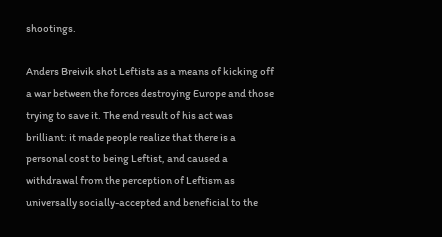shootings.

Anders Breivik shot Leftists as a means of kicking off a war between the forces destroying Europe and those trying to save it. The end result of his act was brilliant: it made people realize that there is a personal cost to being Leftist, and caused a withdrawal from the perception of Leftism as universally socially-accepted and beneficial to the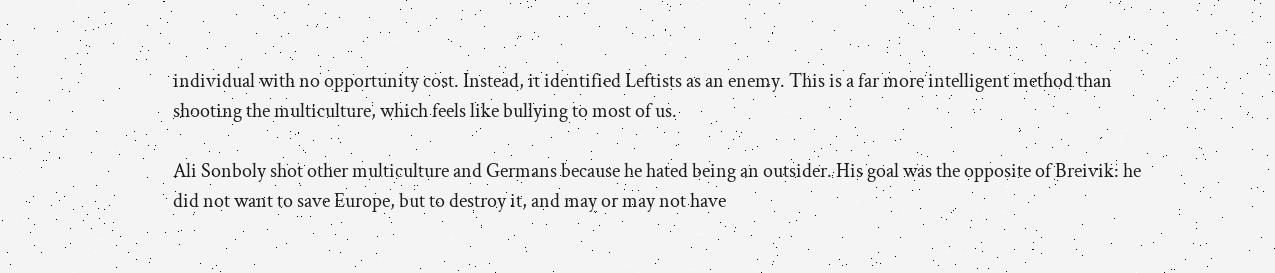individual with no opportunity cost. Instead, it identified Leftists as an enemy. This is a far more intelligent method than shooting the multiculture, which feels like bullying to most of us.

Ali Sonboly shot other multiculture and Germans because he hated being an outsider. His goal was the opposite of Breivik: he did not want to save Europe, but to destroy it, and may or may not have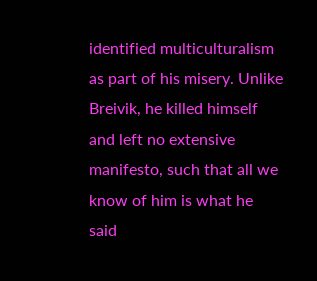identified multiculturalism as part of his misery. Unlike Breivik, he killed himself and left no extensive manifesto, such that all we know of him is what he said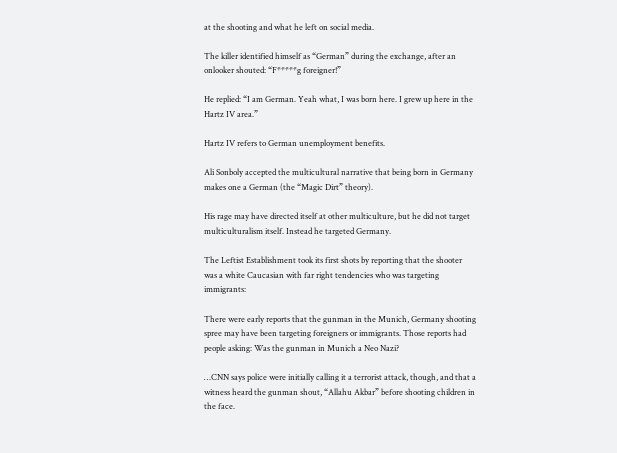at the shooting and what he left on social media.

The killer identified himself as “German” during the exchange, after an onlooker shouted: “F*****g foreigner!”

He replied: “I am German. Yeah what, I was born here. I grew up here in the Hartz IV area.”

Hartz IV refers to German unemployment benefits.

Ali Sonboly accepted the multicultural narrative that being born in Germany makes one a German (the “Magic Dirt” theory).

His rage may have directed itself at other multiculture, but he did not target multiculturalism itself. Instead he targeted Germany.

The Leftist Establishment took its first shots by reporting that the shooter was a white Caucasian with far right tendencies who was targeting immigrants:

There were early reports that the gunman in the Munich, Germany shooting spree may have been targeting foreigners or immigrants. Those reports had people asking: Was the gunman in Munich a Neo Nazi?

…CNN says police were initially calling it a terrorist attack, though, and that a witness heard the gunman shout, “Allahu Akbar” before shooting children in the face.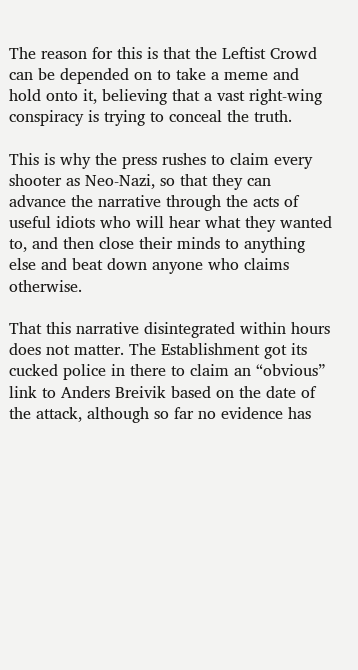The reason for this is that the Leftist Crowd can be depended on to take a meme and hold onto it, believing that a vast right-wing conspiracy is trying to conceal the truth.

This is why the press rushes to claim every shooter as Neo-Nazi, so that they can advance the narrative through the acts of useful idiots who will hear what they wanted to, and then close their minds to anything else and beat down anyone who claims otherwise.

That this narrative disintegrated within hours does not matter. The Establishment got its cucked police in there to claim an “obvious” link to Anders Breivik based on the date of the attack, although so far no evidence has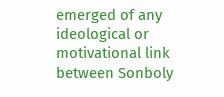emerged of any ideological or motivational link between Sonboly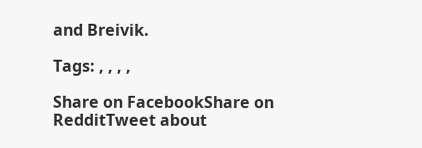and Breivik.

Tags: , , , ,

Share on FacebookShare on RedditTweet about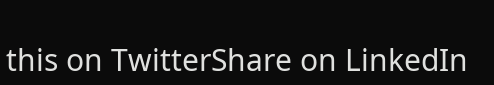this on TwitterShare on LinkedIn